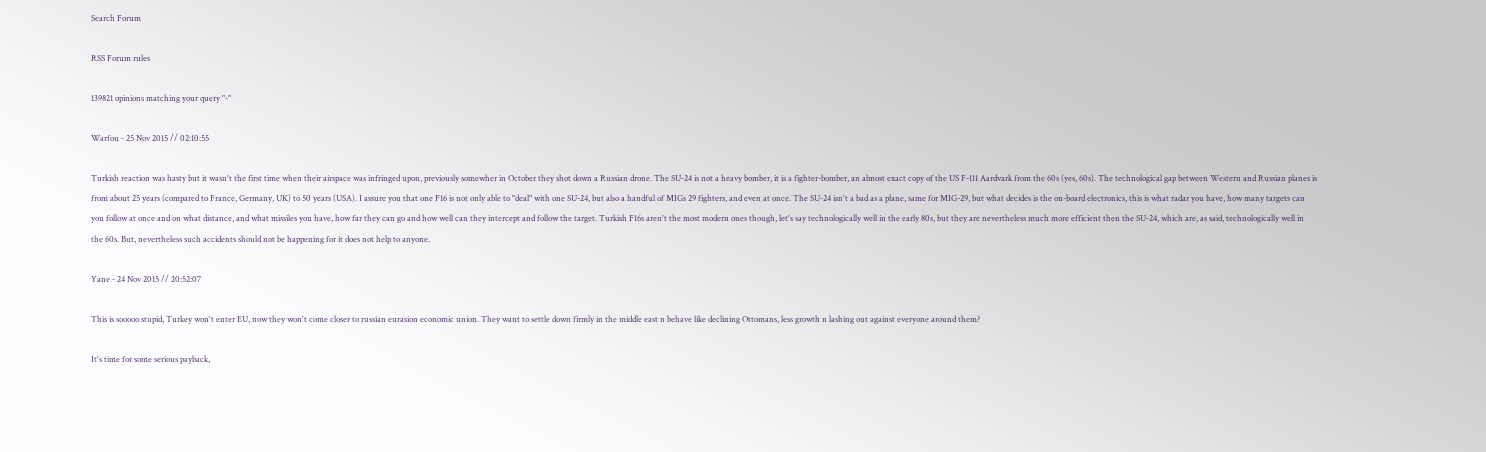Search Forum

RSS Forum rules

139821 opinions matching your query "-"

Warfou - 25 Nov 2015 // 02:10:55

Turkish reaction was hasty but it wasn't the first time when their airspace was infringed upon, previously somewher in October they shot down a Russian drone. The SU-24 is not a heavy bomber, it is a fighter-bomber, an almost exact copy of the US F-111 Aardvark from the 60s (yes, 60s). The technological gap between Western and Russian planes is from about 25 years (compared to France, Germany, UK) to 50 years (USA). I assure you that one F16 is not only able to "deal" with one SU-24, but also a handful of MIGs 29 fighters, and even at once. The SU-24 isn't a bad as a plane, same for MIG-29, but what decides is the on-board electronics, this is what radar you have, how many targets can you follow at once and on what distance, and what missiles you have, how far they can go and how well can they intercept and follow the target. Turkish F16s aren't the most modern ones though, let's say technologically well in the early 80s, but they are nevertheless much more efficient then the SU-24, which are, as said, technologically well in the 60s. But, nevertheless such accidents should not be happening for it does not help to anyone.

Yane - 24 Nov 2015 // 20:52:07

This is sooooo stupid, Turkey won't enter EU, now they won't come closer to russian eurasion economic union. They want to settle down firmly in the middle east n behave like declining Ottomans, less growth n lashing out against everyone around them?

It's time for some serious payback,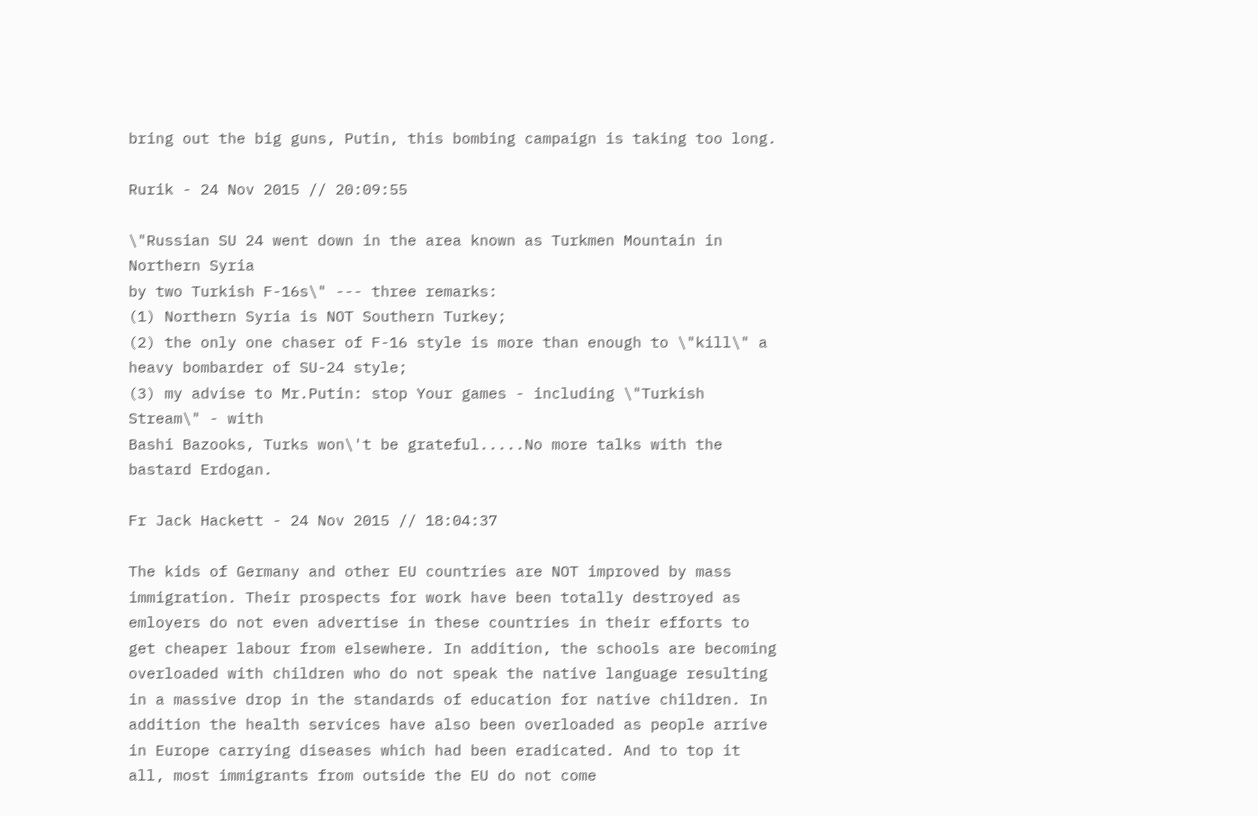bring out the big guns, Putin, this bombing campaign is taking too long.

Rurik - 24 Nov 2015 // 20:09:55

\"Russian SU 24 went down in the area known as Turkmen Mountain in Northern Syria
by two Turkish F-16s\" --- three remarks:
(1) Northern Syria is NOT Southern Turkey;
(2) the only one chaser of F-16 style is more than enough to \"kill\" a heavy bombarder of SU-24 style;
(3) my advise to Mr.Putin: stop Your games - including \"Turkish Stream\" - with
Bashi Bazooks, Turks won\'t be grateful.....No more talks with the bastard Erdogan.

Fr Jack Hackett - 24 Nov 2015 // 18:04:37

The kids of Germany and other EU countries are NOT improved by mass immigration. Their prospects for work have been totally destroyed as emloyers do not even advertise in these countries in their efforts to get cheaper labour from elsewhere. In addition, the schools are becoming overloaded with children who do not speak the native language resulting in a massive drop in the standards of education for native children. In addition the health services have also been overloaded as people arrive in Europe carrying diseases which had been eradicated. And to top it all, most immigrants from outside the EU do not come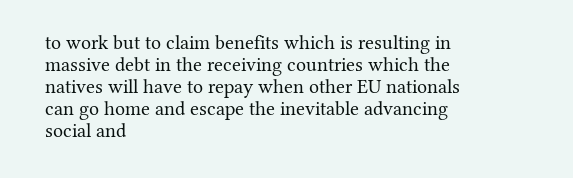to work but to claim benefits which is resulting in massive debt in the receiving countries which the natives will have to repay when other EU nationals can go home and escape the inevitable advancing social and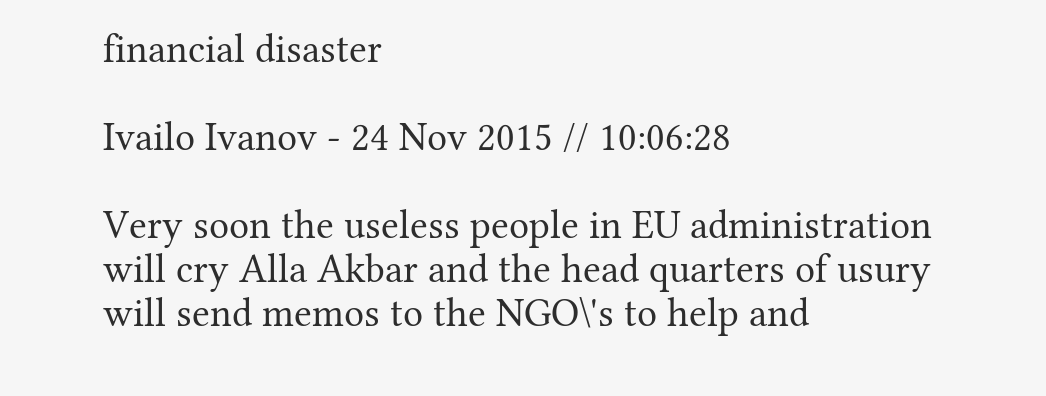financial disaster

Ivailo Ivanov - 24 Nov 2015 // 10:06:28

Very soon the useless people in EU administration will cry Alla Akbar and the head quarters of usury will send memos to the NGO\'s to help and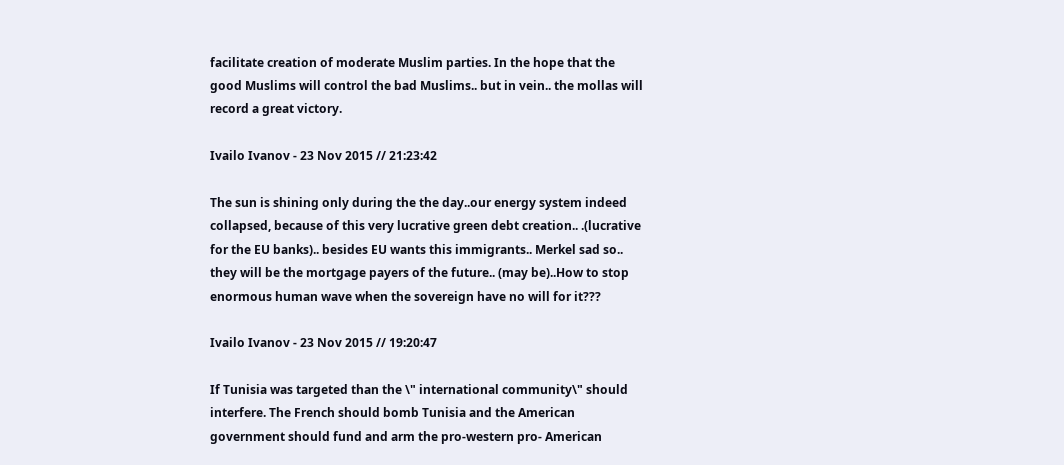facilitate creation of moderate Muslim parties. In the hope that the good Muslims will control the bad Muslims.. but in vein.. the mollas will record a great victory.

Ivailo Ivanov - 23 Nov 2015 // 21:23:42

The sun is shining only during the the day..our energy system indeed collapsed, because of this very lucrative green debt creation.. .(lucrative for the EU banks).. besides EU wants this immigrants.. Merkel sad so.. they will be the mortgage payers of the future.. (may be)..How to stop enormous human wave when the sovereign have no will for it???

Ivailo Ivanov - 23 Nov 2015 // 19:20:47

If Tunisia was targeted than the \" international community\" should interfere. The French should bomb Tunisia and the American government should fund and arm the pro-western pro- American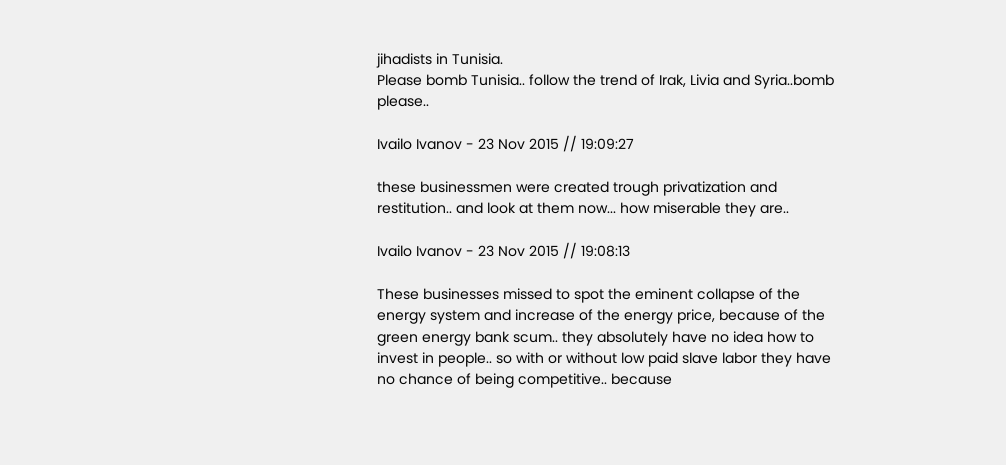jihadists in Tunisia.
Please bomb Tunisia.. follow the trend of Irak, Livia and Syria..bomb please..

Ivailo Ivanov - 23 Nov 2015 // 19:09:27

these businessmen were created trough privatization and restitution.. and look at them now... how miserable they are..

Ivailo Ivanov - 23 Nov 2015 // 19:08:13

These businesses missed to spot the eminent collapse of the energy system and increase of the energy price, because of the green energy bank scum.. they absolutely have no idea how to invest in people.. so with or without low paid slave labor they have no chance of being competitive.. because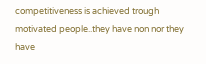competitiveness is achieved trough motivated people..they have non nor they have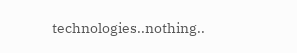technologies..nothing..